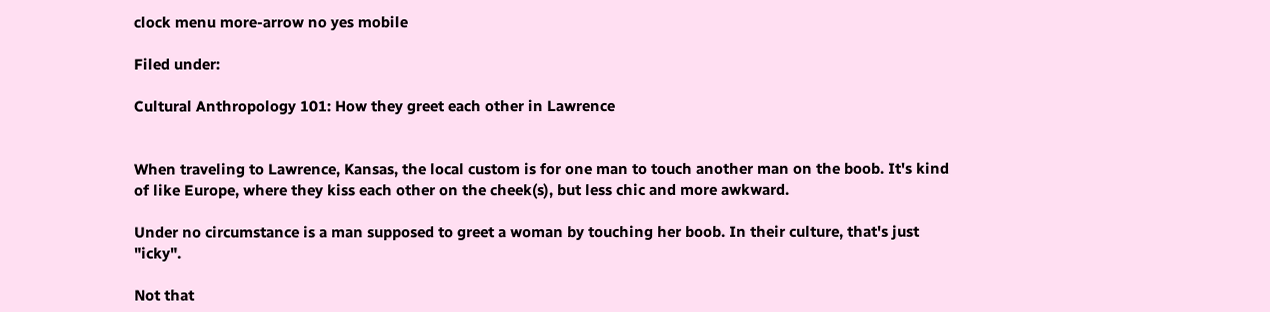clock menu more-arrow no yes mobile

Filed under:

Cultural Anthropology 101: How they greet each other in Lawrence


When traveling to Lawrence, Kansas, the local custom is for one man to touch another man on the boob. It's kind of like Europe, where they kiss each other on the cheek(s), but less chic and more awkward.

Under no circumstance is a man supposed to greet a woman by touching her boob. In their culture, that's just "icky".

Not that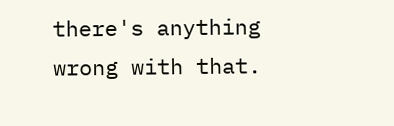there's anything wrong with that.